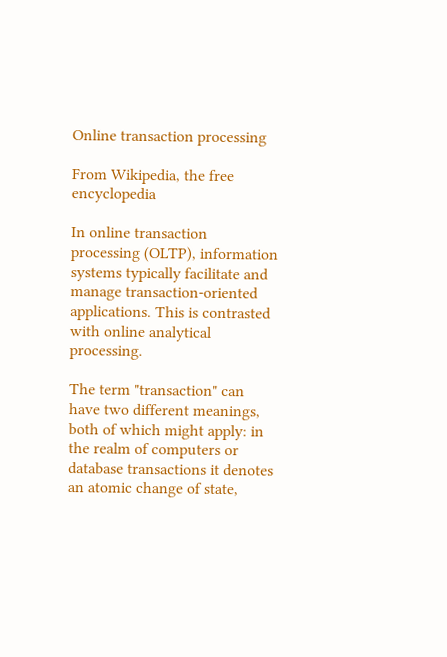Online transaction processing

From Wikipedia, the free encyclopedia

In online transaction processing (OLTP), information systems typically facilitate and manage transaction-oriented applications. This is contrasted with online analytical processing.

The term "transaction" can have two different meanings, both of which might apply: in the realm of computers or database transactions it denotes an atomic change of state,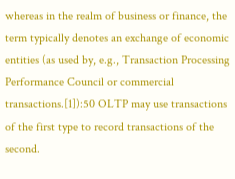whereas in the realm of business or finance, the term typically denotes an exchange of economic entities (as used by, e.g., Transaction Processing Performance Council or commercial transactions.[1]):50 OLTP may use transactions of the first type to record transactions of the second.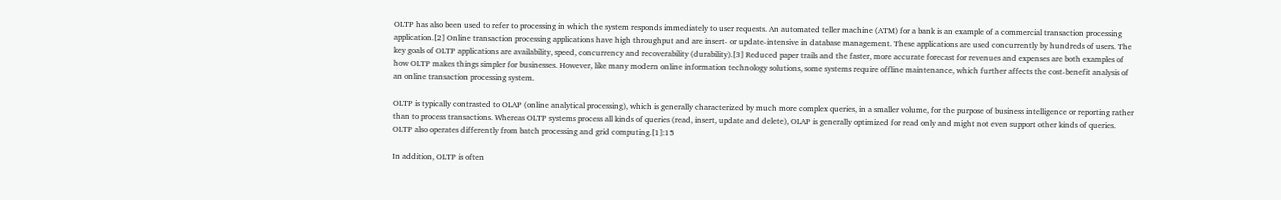OLTP has also been used to refer to processing in which the system responds immediately to user requests. An automated teller machine (ATM) for a bank is an example of a commercial transaction processing application.[2] Online transaction processing applications have high throughput and are insert- or update-intensive in database management. These applications are used concurrently by hundreds of users. The key goals of OLTP applications are availability, speed, concurrency and recoverability (durability).[3] Reduced paper trails and the faster, more accurate forecast for revenues and expenses are both examples of how OLTP makes things simpler for businesses. However, like many modern online information technology solutions, some systems require offline maintenance, which further affects the cost-benefit analysis of an online transaction processing system.

OLTP is typically contrasted to OLAP (online analytical processing), which is generally characterized by much more complex queries, in a smaller volume, for the purpose of business intelligence or reporting rather than to process transactions. Whereas OLTP systems process all kinds of queries (read, insert, update and delete), OLAP is generally optimized for read only and might not even support other kinds of queries. OLTP also operates differently from batch processing and grid computing.[1]:15

In addition, OLTP is often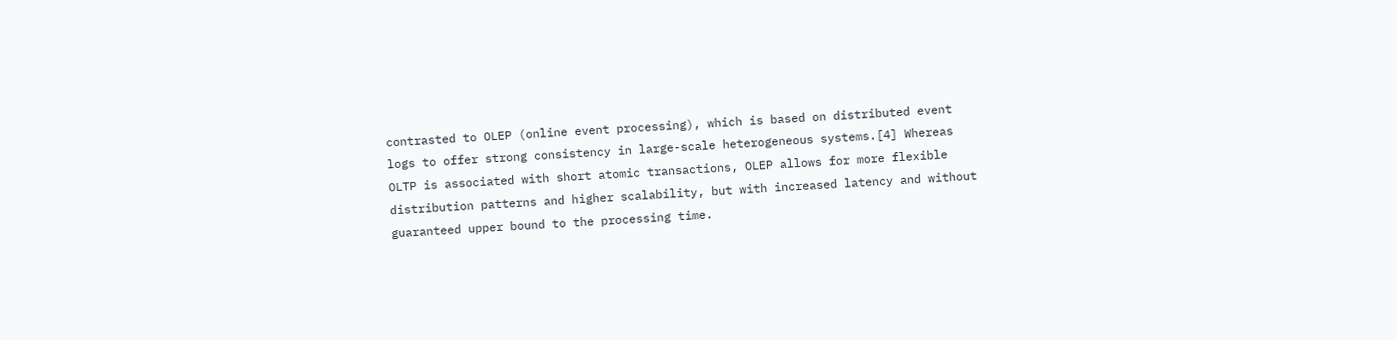contrasted to OLEP (online event processing), which is based on distributed event logs to offer strong consistency in large-scale heterogeneous systems.[4] Whereas OLTP is associated with short atomic transactions, OLEP allows for more flexible distribution patterns and higher scalability, but with increased latency and without guaranteed upper bound to the processing time.